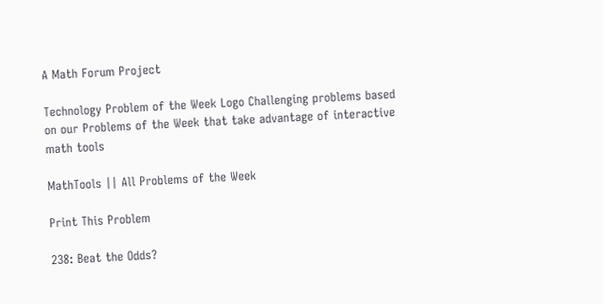A Math Forum Project

Technology Problem of the Week Logo Challenging problems based on our Problems of the Week that take advantage of interactive
math tools

MathTools || All Problems of the Week

Print This Problem

238: Beat the Odds?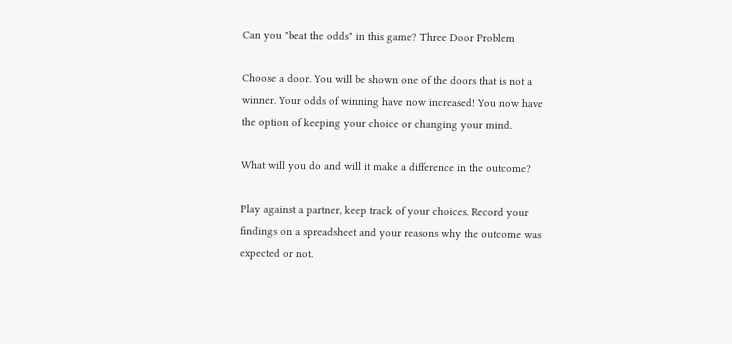Can you "beat the odds" in this game? Three Door Problem

Choose a door. You will be shown one of the doors that is not a winner. Your odds of winning have now increased! You now have the option of keeping your choice or changing your mind.

What will you do and will it make a difference in the outcome?

Play against a partner, keep track of your choices. Record your findings on a spreadsheet and your reasons why the outcome was expected or not.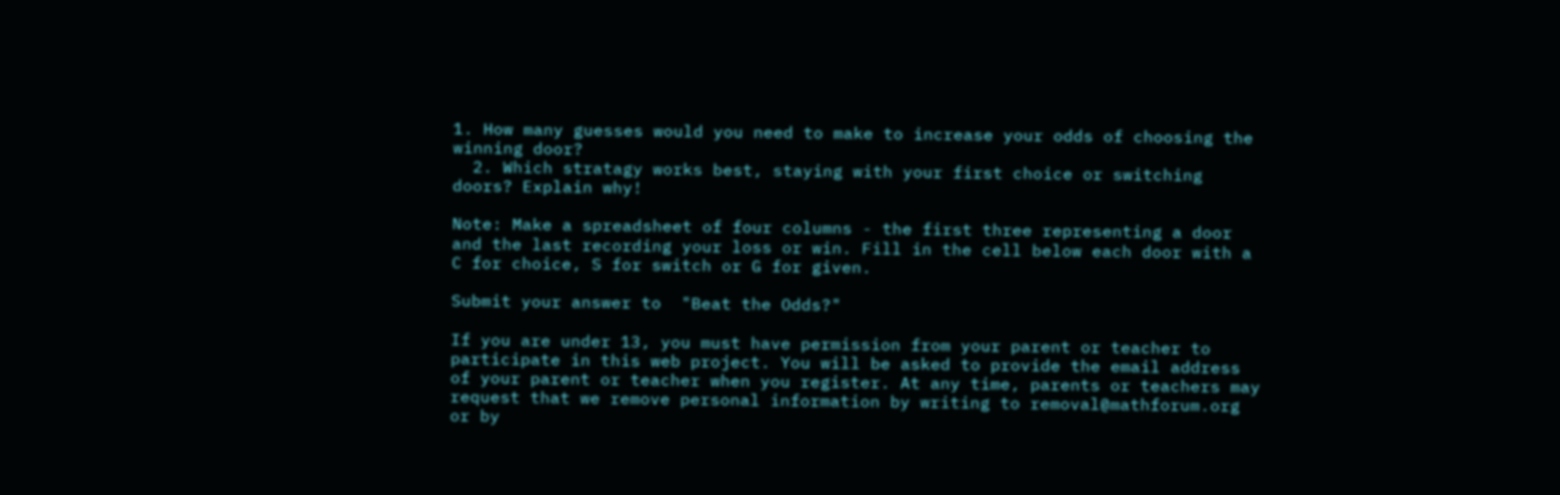1. How many guesses would you need to make to increase your odds of choosing the winning door?
  2. Which stratagy works best, staying with your first choice or switching doors? Explain why!

Note: Make a spreadsheet of four columns - the first three representing a door and the last recording your loss or win. Fill in the cell below each door with a C for choice, S for switch or G for given.

Submit your answer to  "Beat the Odds?"

If you are under 13, you must have permission from your parent or teacher to participate in this web project. You will be asked to provide the email address of your parent or teacher when you register. At any time, parents or teachers may request that we remove personal information by writing to removal@mathforum.org or by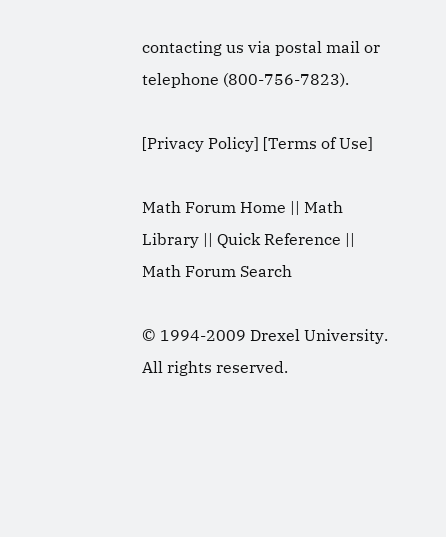contacting us via postal mail or telephone (800-756-7823).

[Privacy Policy] [Terms of Use]

Math Forum Home || Math Library || Quick Reference || Math Forum Search

© 1994-2009 Drexel University. All rights reserved.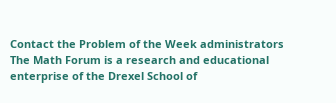Contact the Problem of the Week administrators
The Math Forum is a research and educational enterprise of the Drexel School of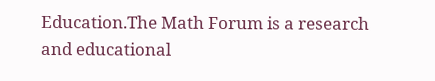Education.The Math Forum is a research and educational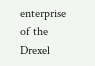enterprise of the Drexel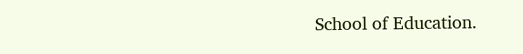School of Education.